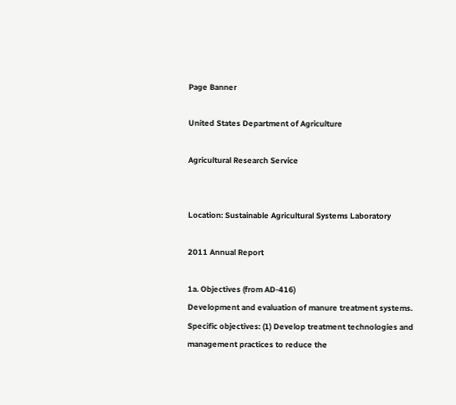Page Banner

United States Department of Agriculture

Agricultural Research Service


Location: Sustainable Agricultural Systems Laboratory

2011 Annual Report

1a. Objectives (from AD-416)
Development and evaluation of manure treatment systems. Specific objectives: (1) Develop treatment technologies and management practices to reduce the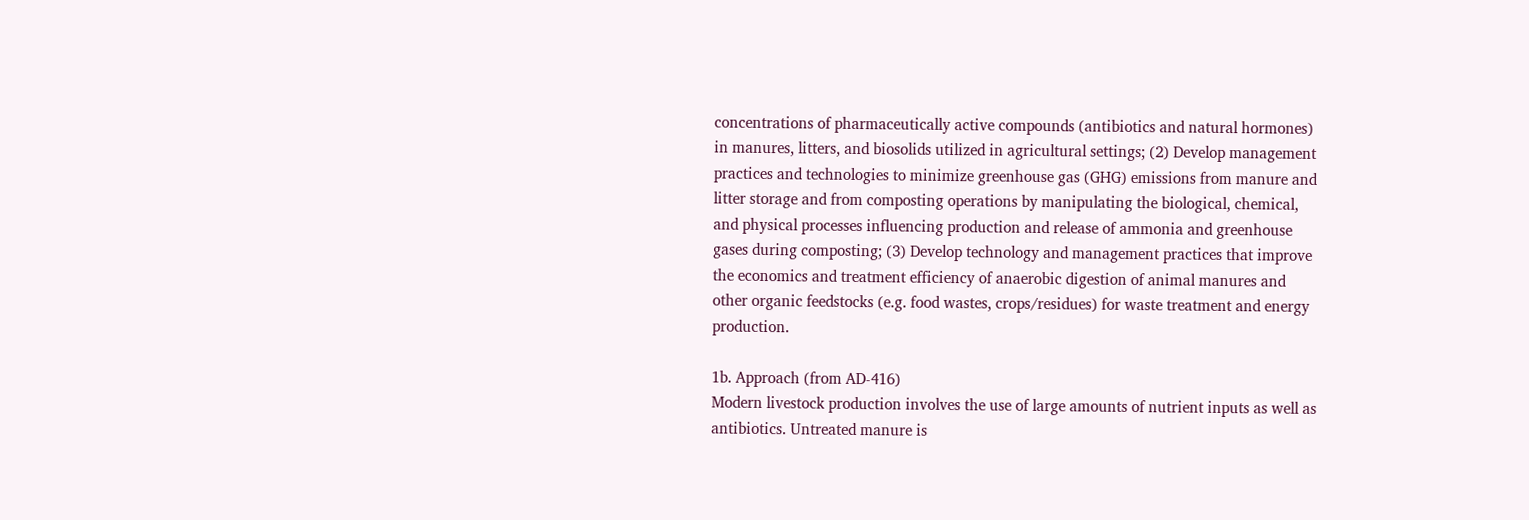concentrations of pharmaceutically active compounds (antibiotics and natural hormones) in manures, litters, and biosolids utilized in agricultural settings; (2) Develop management practices and technologies to minimize greenhouse gas (GHG) emissions from manure and litter storage and from composting operations by manipulating the biological, chemical, and physical processes influencing production and release of ammonia and greenhouse gases during composting; (3) Develop technology and management practices that improve the economics and treatment efficiency of anaerobic digestion of animal manures and other organic feedstocks (e.g. food wastes, crops/residues) for waste treatment and energy production.

1b. Approach (from AD-416)
Modern livestock production involves the use of large amounts of nutrient inputs as well as antibiotics. Untreated manure is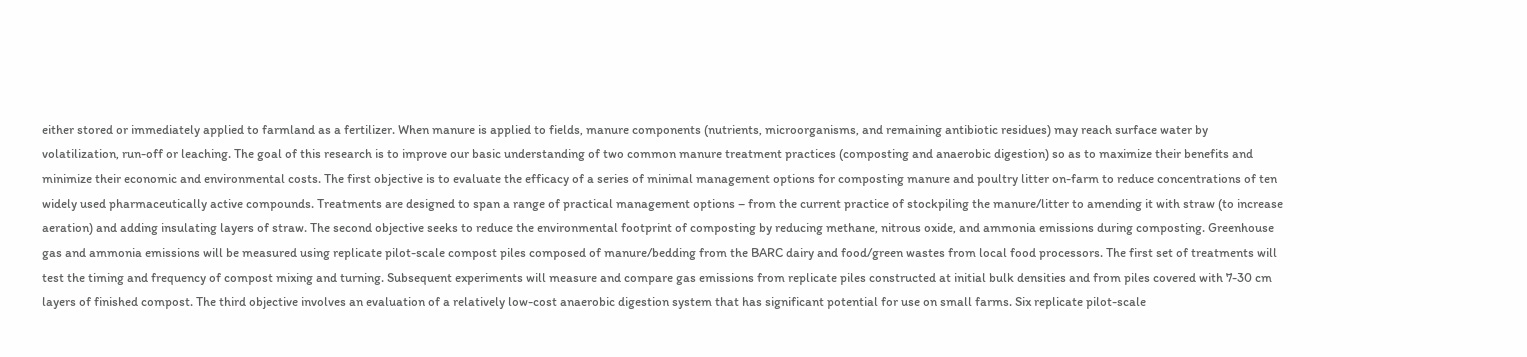either stored or immediately applied to farmland as a fertilizer. When manure is applied to fields, manure components (nutrients, microorganisms, and remaining antibiotic residues) may reach surface water by volatilization, run-off or leaching. The goal of this research is to improve our basic understanding of two common manure treatment practices (composting and anaerobic digestion) so as to maximize their benefits and minimize their economic and environmental costs. The first objective is to evaluate the efficacy of a series of minimal management options for composting manure and poultry litter on-farm to reduce concentrations of ten widely used pharmaceutically active compounds. Treatments are designed to span a range of practical management options – from the current practice of stockpiling the manure/litter to amending it with straw (to increase aeration) and adding insulating layers of straw. The second objective seeks to reduce the environmental footprint of composting by reducing methane, nitrous oxide, and ammonia emissions during composting. Greenhouse gas and ammonia emissions will be measured using replicate pilot-scale compost piles composed of manure/bedding from the BARC dairy and food/green wastes from local food processors. The first set of treatments will test the timing and frequency of compost mixing and turning. Subsequent experiments will measure and compare gas emissions from replicate piles constructed at initial bulk densities and from piles covered with 7-30 cm layers of finished compost. The third objective involves an evaluation of a relatively low-cost anaerobic digestion system that has significant potential for use on small farms. Six replicate pilot-scale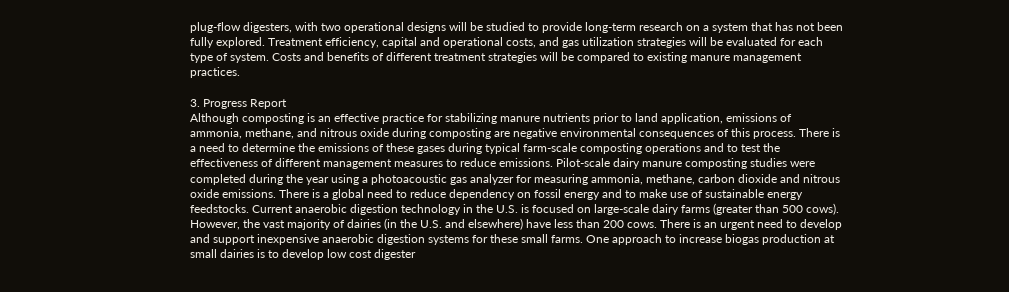plug-flow digesters, with two operational designs will be studied to provide long-term research on a system that has not been fully explored. Treatment efficiency, capital and operational costs, and gas utilization strategies will be evaluated for each type of system. Costs and benefits of different treatment strategies will be compared to existing manure management practices.

3. Progress Report
Although composting is an effective practice for stabilizing manure nutrients prior to land application, emissions of ammonia, methane, and nitrous oxide during composting are negative environmental consequences of this process. There is a need to determine the emissions of these gases during typical farm-scale composting operations and to test the effectiveness of different management measures to reduce emissions. Pilot-scale dairy manure composting studies were completed during the year using a photoacoustic gas analyzer for measuring ammonia, methane, carbon dioxide and nitrous oxide emissions. There is a global need to reduce dependency on fossil energy and to make use of sustainable energy feedstocks. Current anaerobic digestion technology in the U.S. is focused on large-scale dairy farms (greater than 500 cows). However, the vast majority of dairies (in the U.S. and elsewhere) have less than 200 cows. There is an urgent need to develop and support inexpensive anaerobic digestion systems for these small farms. One approach to increase biogas production at small dairies is to develop low cost digester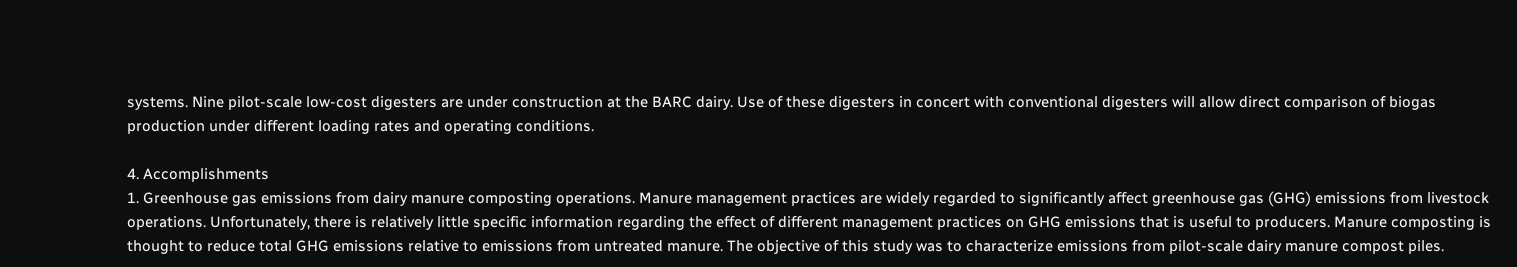systems. Nine pilot-scale low-cost digesters are under construction at the BARC dairy. Use of these digesters in concert with conventional digesters will allow direct comparison of biogas production under different loading rates and operating conditions.

4. Accomplishments
1. Greenhouse gas emissions from dairy manure composting operations. Manure management practices are widely regarded to significantly affect greenhouse gas (GHG) emissions from livestock operations. Unfortunately, there is relatively little specific information regarding the effect of different management practices on GHG emissions that is useful to producers. Manure composting is thought to reduce total GHG emissions relative to emissions from untreated manure. The objective of this study was to characterize emissions from pilot-scale dairy manure compost piles.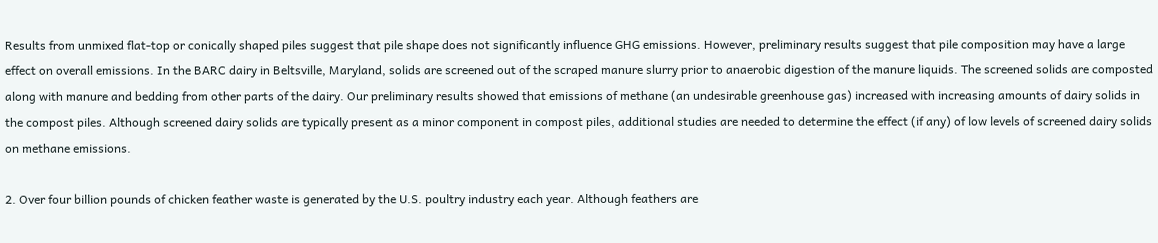Results from unmixed flat-top or conically shaped piles suggest that pile shape does not significantly influence GHG emissions. However, preliminary results suggest that pile composition may have a large effect on overall emissions. In the BARC dairy in Beltsville, Maryland, solids are screened out of the scraped manure slurry prior to anaerobic digestion of the manure liquids. The screened solids are composted along with manure and bedding from other parts of the dairy. Our preliminary results showed that emissions of methane (an undesirable greenhouse gas) increased with increasing amounts of dairy solids in the compost piles. Although screened dairy solids are typically present as a minor component in compost piles, additional studies are needed to determine the effect (if any) of low levels of screened dairy solids on methane emissions.

2. Over four billion pounds of chicken feather waste is generated by the U.S. poultry industry each year. Although feathers are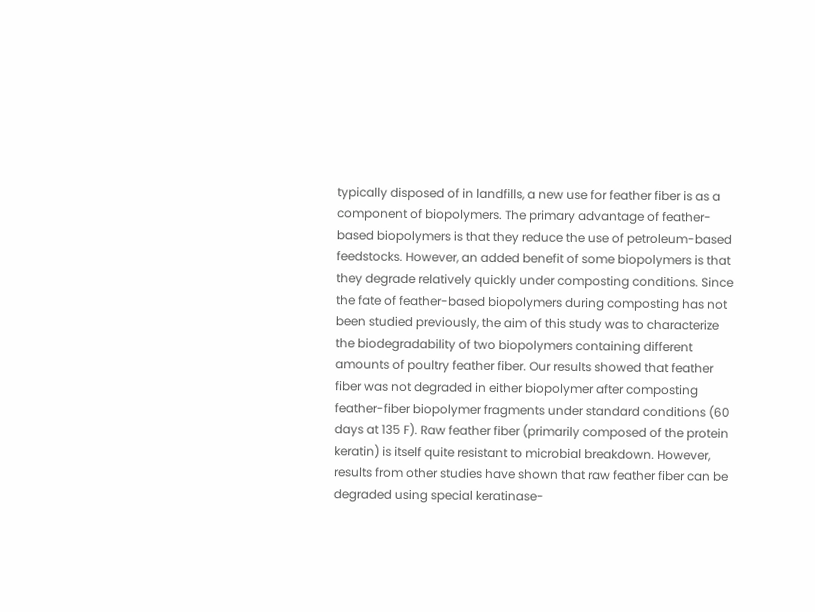typically disposed of in landfills, a new use for feather fiber is as a component of biopolymers. The primary advantage of feather-based biopolymers is that they reduce the use of petroleum-based feedstocks. However, an added benefit of some biopolymers is that they degrade relatively quickly under composting conditions. Since the fate of feather-based biopolymers during composting has not been studied previously, the aim of this study was to characterize the biodegradability of two biopolymers containing different amounts of poultry feather fiber. Our results showed that feather fiber was not degraded in either biopolymer after composting feather-fiber biopolymer fragments under standard conditions (60 days at 135 F). Raw feather fiber (primarily composed of the protein keratin) is itself quite resistant to microbial breakdown. However, results from other studies have shown that raw feather fiber can be degraded using special keratinase-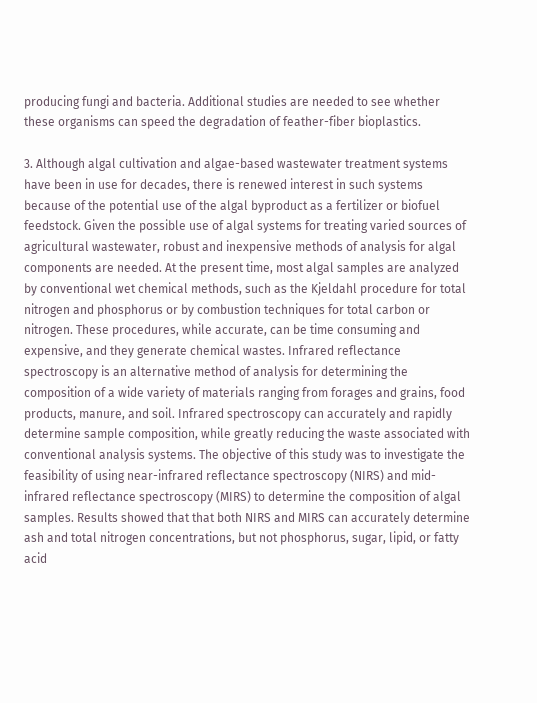producing fungi and bacteria. Additional studies are needed to see whether these organisms can speed the degradation of feather-fiber bioplastics.

3. Although algal cultivation and algae-based wastewater treatment systems have been in use for decades, there is renewed interest in such systems because of the potential use of the algal byproduct as a fertilizer or biofuel feedstock. Given the possible use of algal systems for treating varied sources of agricultural wastewater, robust and inexpensive methods of analysis for algal components are needed. At the present time, most algal samples are analyzed by conventional wet chemical methods, such as the Kjeldahl procedure for total nitrogen and phosphorus or by combustion techniques for total carbon or nitrogen. These procedures, while accurate, can be time consuming and expensive, and they generate chemical wastes. Infrared reflectance spectroscopy is an alternative method of analysis for determining the composition of a wide variety of materials ranging from forages and grains, food products, manure, and soil. Infrared spectroscopy can accurately and rapidly determine sample composition, while greatly reducing the waste associated with conventional analysis systems. The objective of this study was to investigate the feasibility of using near-infrared reflectance spectroscopy (NIRS) and mid-infrared reflectance spectroscopy (MIRS) to determine the composition of algal samples. Results showed that that both NIRS and MIRS can accurately determine ash and total nitrogen concentrations, but not phosphorus, sugar, lipid, or fatty acid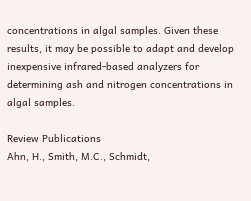concentrations in algal samples. Given these results, it may be possible to adapt and develop inexpensive infrared-based analyzers for determining ash and nitrogen concentrations in algal samples.

Review Publications
Ahn, H., Smith, M.C., Schmidt,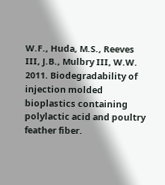W.F., Huda, M.S., Reeves III, J.B., Mulbry III, W.W. 2011. Biodegradability of injection molded bioplastics containing polylactic acid and poultry feather fiber.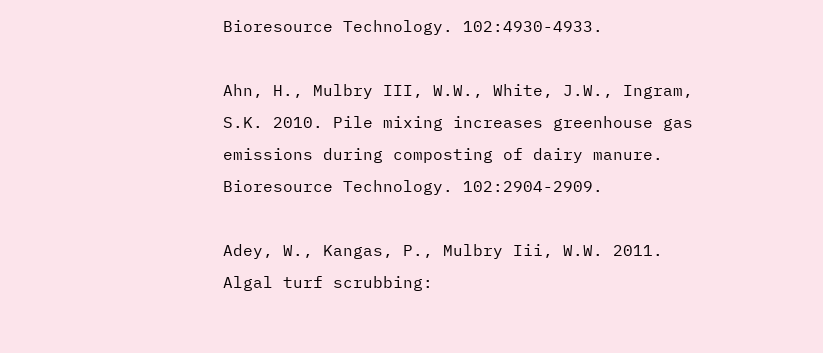Bioresource Technology. 102:4930-4933.

Ahn, H., Mulbry III, W.W., White, J.W., Ingram, S.K. 2010. Pile mixing increases greenhouse gas emissions during composting of dairy manure. Bioresource Technology. 102:2904-2909.

Adey, W., Kangas, P., Mulbry Iii, W.W. 2011. Algal turf scrubbing: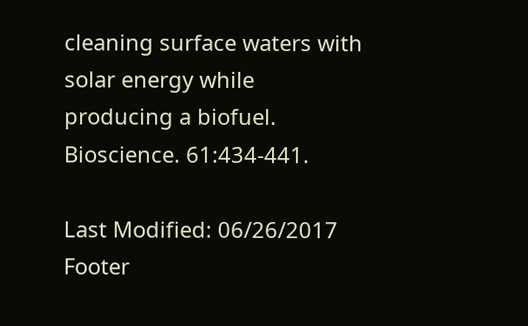cleaning surface waters with solar energy while producing a biofuel. Bioscience. 61:434-441.

Last Modified: 06/26/2017
Footer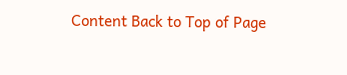Content Back to Top of Page